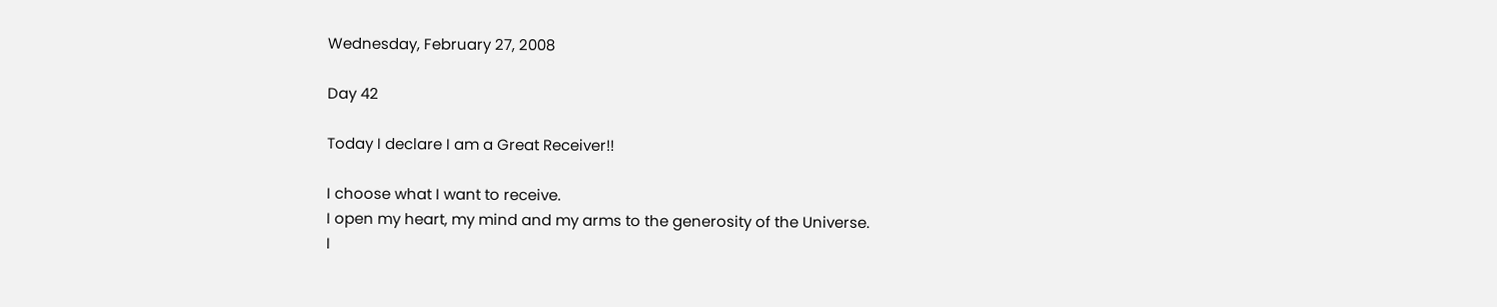Wednesday, February 27, 2008

Day 42

Today I declare I am a Great Receiver!!

I choose what I want to receive.
I open my heart, my mind and my arms to the generosity of the Universe.
I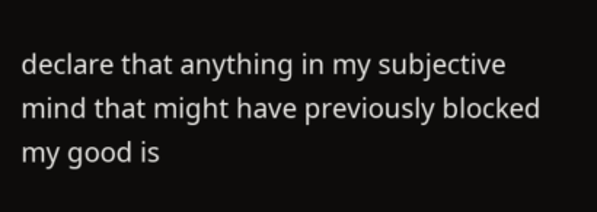declare that anything in my subjective mind that might have previously blocked my good is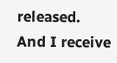released.
And I receive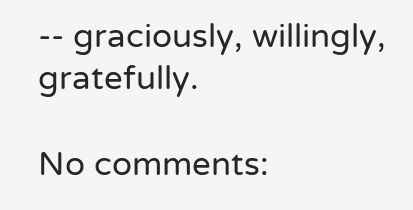-- graciously, willingly, gratefully.

No comments: